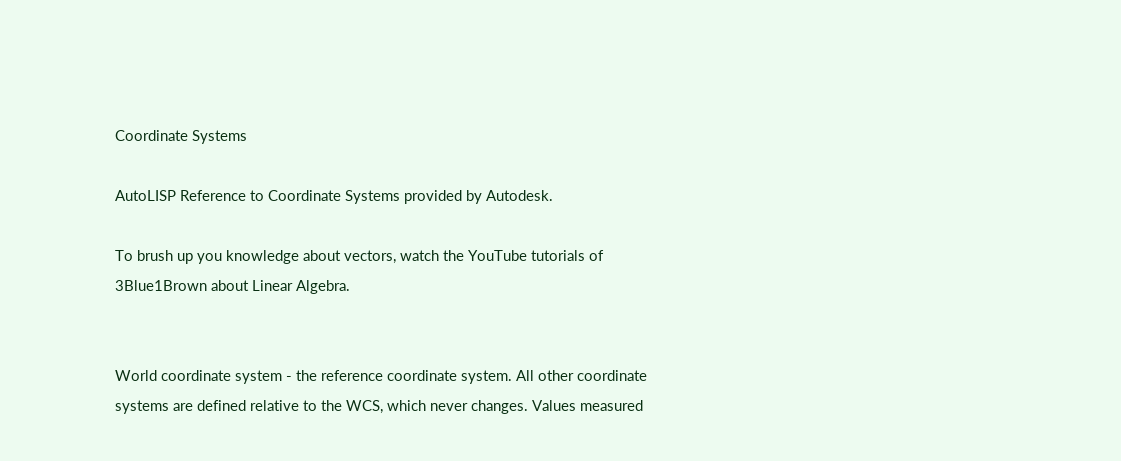Coordinate Systems

AutoLISP Reference to Coordinate Systems provided by Autodesk.

To brush up you knowledge about vectors, watch the YouTube tutorials of 3Blue1Brown about Linear Algebra.


World coordinate system - the reference coordinate system. All other coordinate systems are defined relative to the WCS, which never changes. Values measured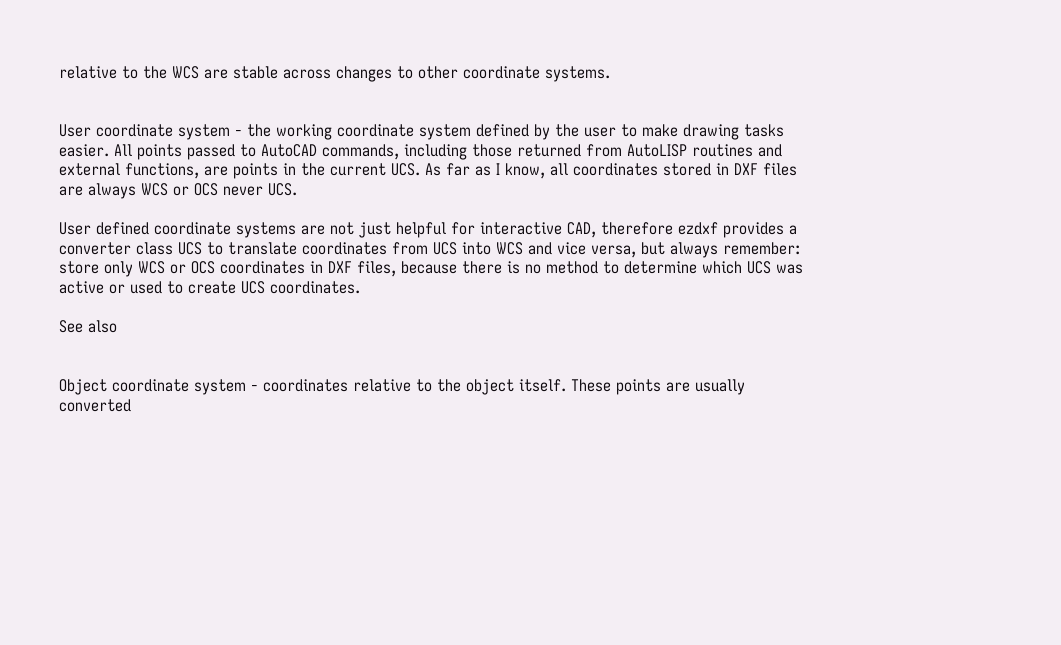relative to the WCS are stable across changes to other coordinate systems.


User coordinate system - the working coordinate system defined by the user to make drawing tasks easier. All points passed to AutoCAD commands, including those returned from AutoLISP routines and external functions, are points in the current UCS. As far as I know, all coordinates stored in DXF files are always WCS or OCS never UCS.

User defined coordinate systems are not just helpful for interactive CAD, therefore ezdxf provides a converter class UCS to translate coordinates from UCS into WCS and vice versa, but always remember: store only WCS or OCS coordinates in DXF files, because there is no method to determine which UCS was active or used to create UCS coordinates.

See also


Object coordinate system - coordinates relative to the object itself. These points are usually converted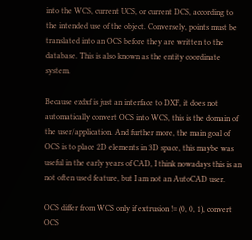into the WCS, current UCS, or current DCS, according to the intended use of the object. Conversely, points must be translated into an OCS before they are written to the database. This is also known as the entity coordinate system.

Because ezdxf is just an interface to DXF, it does not automatically convert OCS into WCS, this is the domain of the user/application. And further more, the main goal of OCS is to place 2D elements in 3D space, this maybe was useful in the early years of CAD, I think nowadays this is an not often used feature, but I am not an AutoCAD user.

OCS differ from WCS only if extrusion != (0, 0, 1), convert OCS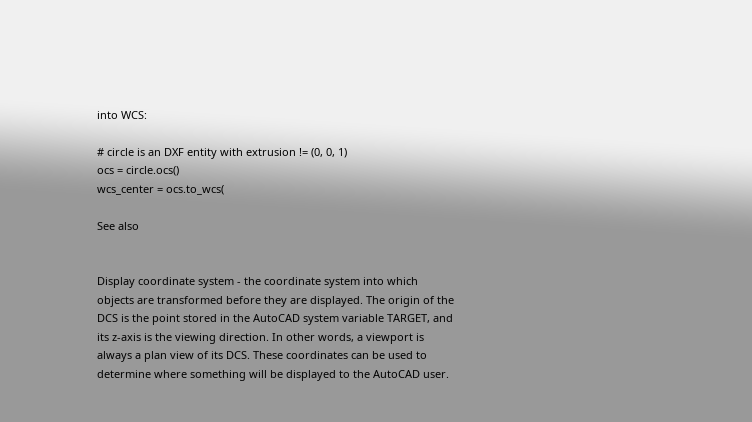into WCS:

# circle is an DXF entity with extrusion != (0, 0, 1)
ocs = circle.ocs()
wcs_center = ocs.to_wcs(

See also


Display coordinate system - the coordinate system into which objects are transformed before they are displayed. The origin of the DCS is the point stored in the AutoCAD system variable TARGET, and its z-axis is the viewing direction. In other words, a viewport is always a plan view of its DCS. These coordinates can be used to determine where something will be displayed to the AutoCAD user.